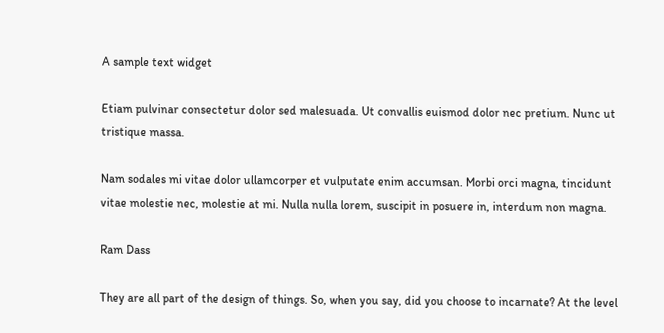A sample text widget

Etiam pulvinar consectetur dolor sed malesuada. Ut convallis euismod dolor nec pretium. Nunc ut tristique massa.

Nam sodales mi vitae dolor ullamcorper et vulputate enim accumsan. Morbi orci magna, tincidunt vitae molestie nec, molestie at mi. Nulla nulla lorem, suscipit in posuere in, interdum non magna.

Ram Dass

They are all part of the design of things. So, when you say, did you choose to incarnate? At the level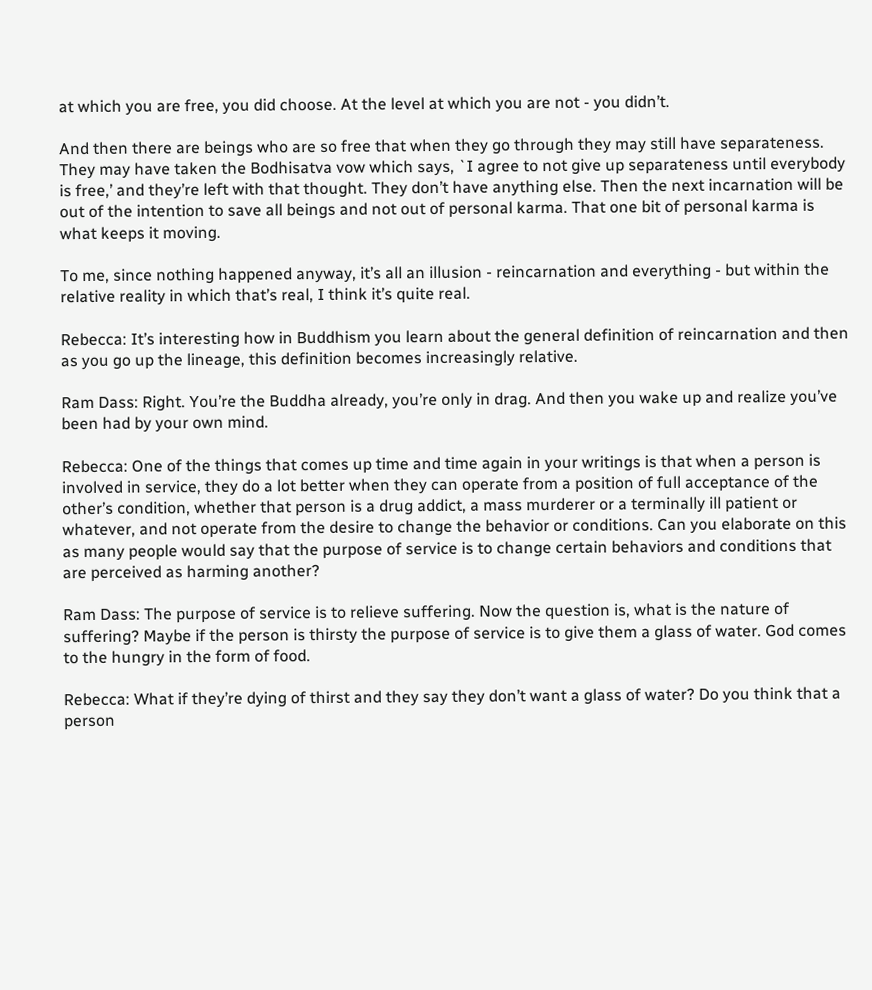at which you are free, you did choose. At the level at which you are not - you didn’t.

And then there are beings who are so free that when they go through they may still have separateness. They may have taken the Bodhisatva vow which says, `I agree to not give up separateness until everybody is free,’ and they’re left with that thought. They don’t have anything else. Then the next incarnation will be out of the intention to save all beings and not out of personal karma. That one bit of personal karma is what keeps it moving.

To me, since nothing happened anyway, it’s all an illusion - reincarnation and everything - but within the relative reality in which that’s real, I think it’s quite real.

Rebecca: It’s interesting how in Buddhism you learn about the general definition of reincarnation and then as you go up the lineage, this definition becomes increasingly relative.

Ram Dass: Right. You’re the Buddha already, you’re only in drag. And then you wake up and realize you’ve been had by your own mind.

Rebecca: One of the things that comes up time and time again in your writings is that when a person is involved in service, they do a lot better when they can operate from a position of full acceptance of the other’s condition, whether that person is a drug addict, a mass murderer or a terminally ill patient or whatever, and not operate from the desire to change the behavior or conditions. Can you elaborate on this as many people would say that the purpose of service is to change certain behaviors and conditions that are perceived as harming another?

Ram Dass: The purpose of service is to relieve suffering. Now the question is, what is the nature of suffering? Maybe if the person is thirsty the purpose of service is to give them a glass of water. God comes to the hungry in the form of food.

Rebecca: What if they’re dying of thirst and they say they don’t want a glass of water? Do you think that a person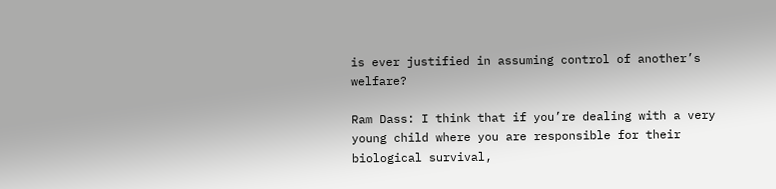is ever justified in assuming control of another’s welfare?

Ram Dass: I think that if you’re dealing with a very young child where you are responsible for their biological survival,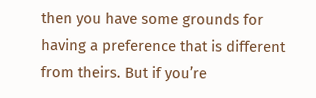then you have some grounds for having a preference that is different from theirs. But if you’re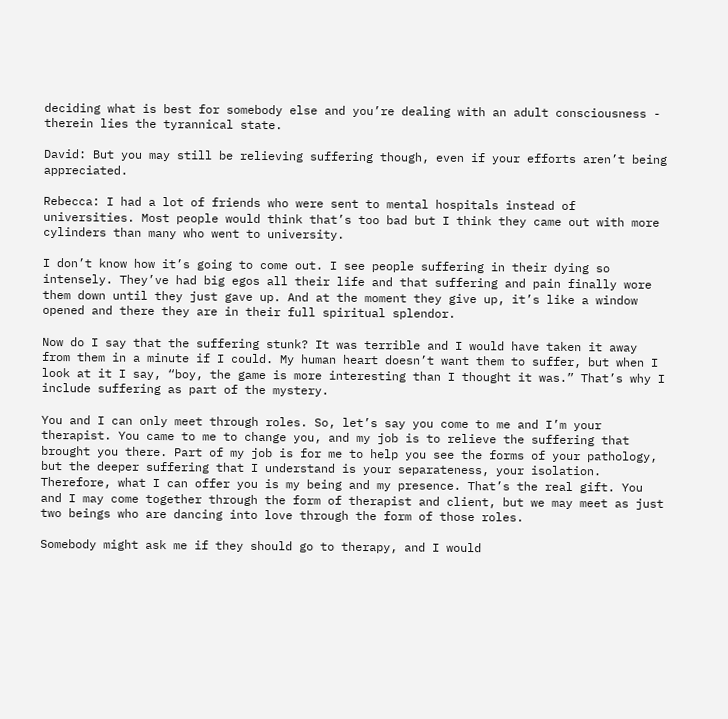deciding what is best for somebody else and you’re dealing with an adult consciousness - therein lies the tyrannical state.

David: But you may still be relieving suffering though, even if your efforts aren’t being appreciated.

Rebecca: I had a lot of friends who were sent to mental hospitals instead of universities. Most people would think that’s too bad but I think they came out with more cylinders than many who went to university.

I don’t know how it’s going to come out. I see people suffering in their dying so intensely. They’ve had big egos all their life and that suffering and pain finally wore them down until they just gave up. And at the moment they give up, it’s like a window opened and there they are in their full spiritual splendor.

Now do I say that the suffering stunk? It was terrible and I would have taken it away from them in a minute if I could. My human heart doesn’t want them to suffer, but when I look at it I say, “boy, the game is more interesting than I thought it was.” That’s why I include suffering as part of the mystery.

You and I can only meet through roles. So, let’s say you come to me and I’m your therapist. You came to me to change you, and my job is to relieve the suffering that brought you there. Part of my job is for me to help you see the forms of your pathology, but the deeper suffering that I understand is your separateness, your isolation. Therefore, what I can offer you is my being and my presence. That’s the real gift. You and I may come together through the form of therapist and client, but we may meet as just two beings who are dancing into love through the form of those roles.

Somebody might ask me if they should go to therapy, and I would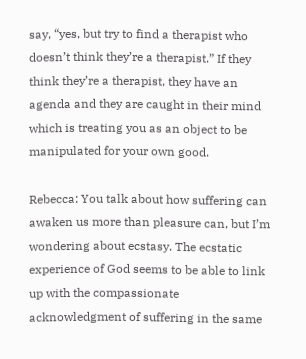say, “yes, but try to find a therapist who doesn’t think they’re a therapist.” If they think they’re a therapist, they have an agenda and they are caught in their mind which is treating you as an object to be manipulated for your own good.

Rebecca: You talk about how suffering can awaken us more than pleasure can, but I’m wondering about ecstasy. The ecstatic experience of God seems to be able to link up with the compassionate acknowledgment of suffering in the same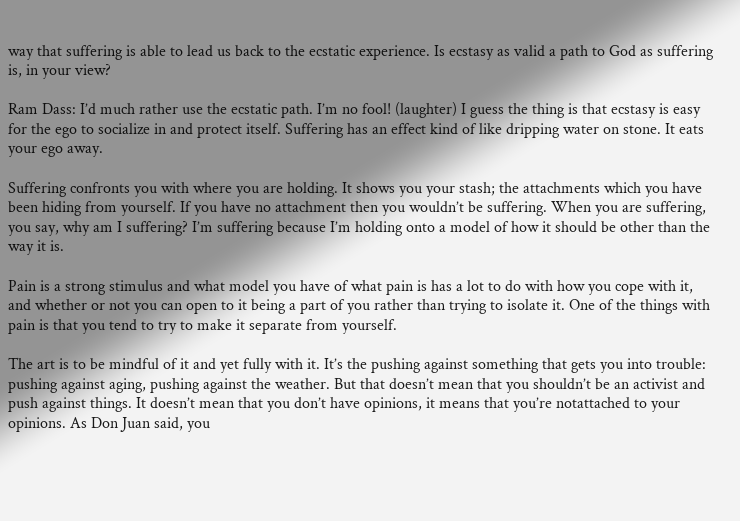way that suffering is able to lead us back to the ecstatic experience. Is ecstasy as valid a path to God as suffering is, in your view?

Ram Dass: I’d much rather use the ecstatic path. I’m no fool! (laughter) I guess the thing is that ecstasy is easy for the ego to socialize in and protect itself. Suffering has an effect kind of like dripping water on stone. It eats your ego away.

Suffering confronts you with where you are holding. It shows you your stash; the attachments which you have been hiding from yourself. If you have no attachment then you wouldn’t be suffering. When you are suffering, you say, why am I suffering? I’m suffering because I’m holding onto a model of how it should be other than the way it is.

Pain is a strong stimulus and what model you have of what pain is has a lot to do with how you cope with it, and whether or not you can open to it being a part of you rather than trying to isolate it. One of the things with pain is that you tend to try to make it separate from yourself.

The art is to be mindful of it and yet fully with it. It’s the pushing against something that gets you into trouble: pushing against aging, pushing against the weather. But that doesn’t mean that you shouldn’t be an activist and push against things. It doesn’t mean that you don’t have opinions, it means that you’re notattached to your opinions. As Don Juan said, you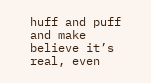huff and puff and make believe it’s real, even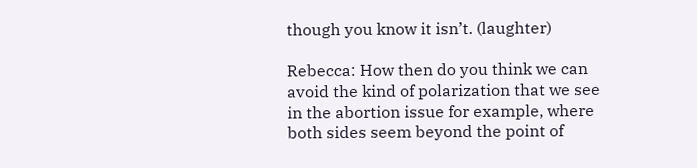though you know it isn’t. (laughter)

Rebecca: How then do you think we can avoid the kind of polarization that we see in the abortion issue for example, where both sides seem beyond the point of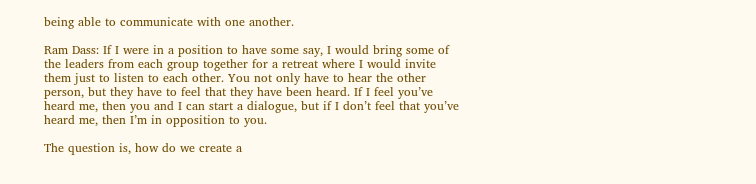being able to communicate with one another.

Ram Dass: If I were in a position to have some say, I would bring some of the leaders from each group together for a retreat where I would invite them just to listen to each other. You not only have to hear the other person, but they have to feel that they have been heard. If I feel you’ve heard me, then you and I can start a dialogue, but if I don’t feel that you’ve heard me, then I’m in opposition to you.

The question is, how do we create a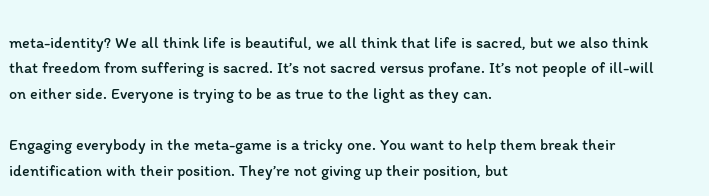meta-identity? We all think life is beautiful, we all think that life is sacred, but we also think that freedom from suffering is sacred. It’s not sacred versus profane. It’s not people of ill-will on either side. Everyone is trying to be as true to the light as they can.

Engaging everybody in the meta-game is a tricky one. You want to help them break their identification with their position. They’re not giving up their position, but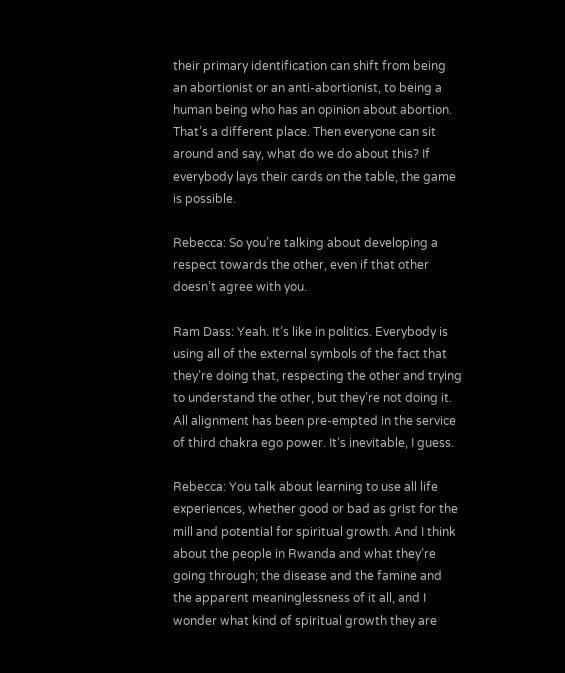their primary identification can shift from being an abortionist or an anti-abortionist, to being a human being who has an opinion about abortion. That’s a different place. Then everyone can sit around and say, what do we do about this? If everybody lays their cards on the table, the game is possible.

Rebecca: So you’re talking about developing a respect towards the other, even if that other doesn’t agree with you.

Ram Dass: Yeah. It’s like in politics. Everybody is using all of the external symbols of the fact that they’re doing that, respecting the other and trying to understand the other, but they’re not doing it. All alignment has been pre-empted in the service of third chakra ego power. It’s inevitable, I guess.

Rebecca: You talk about learning to use all life experiences, whether good or bad as grist for the mill and potential for spiritual growth. And I think about the people in Rwanda and what they’re going through; the disease and the famine and the apparent meaninglessness of it all, and I wonder what kind of spiritual growth they are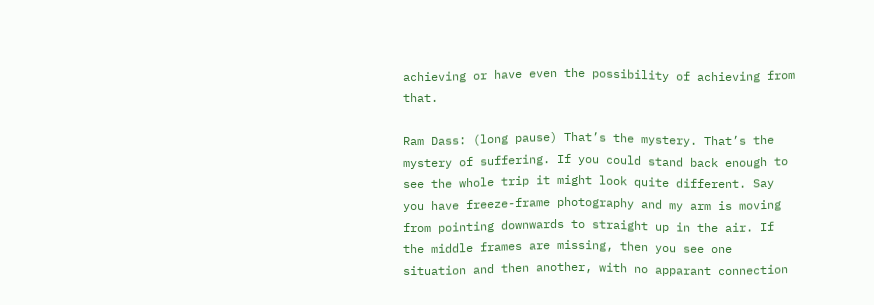achieving or have even the possibility of achieving from that.

Ram Dass: (long pause) That’s the mystery. That’s the mystery of suffering. If you could stand back enough to see the whole trip it might look quite different. Say you have freeze-frame photography and my arm is moving from pointing downwards to straight up in the air. If the middle frames are missing, then you see one situation and then another, with no apparant connection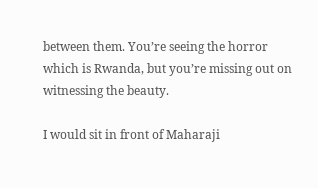between them. You’re seeing the horror which is Rwanda, but you’re missing out on witnessing the beauty.

I would sit in front of Maharaji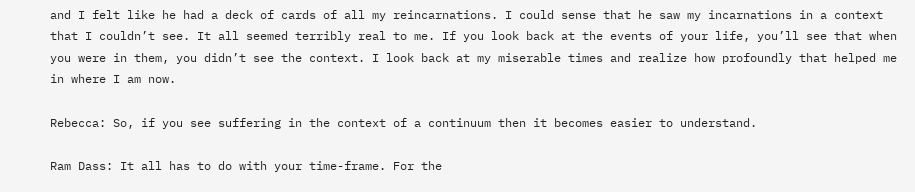and I felt like he had a deck of cards of all my reincarnations. I could sense that he saw my incarnations in a context that I couldn’t see. It all seemed terribly real to me. If you look back at the events of your life, you’ll see that when you were in them, you didn’t see the context. I look back at my miserable times and realize how profoundly that helped me in where I am now.

Rebecca: So, if you see suffering in the context of a continuum then it becomes easier to understand.

Ram Dass: It all has to do with your time-frame. For the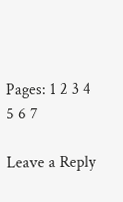Pages: 1 2 3 4 5 6 7

Leave a Reply